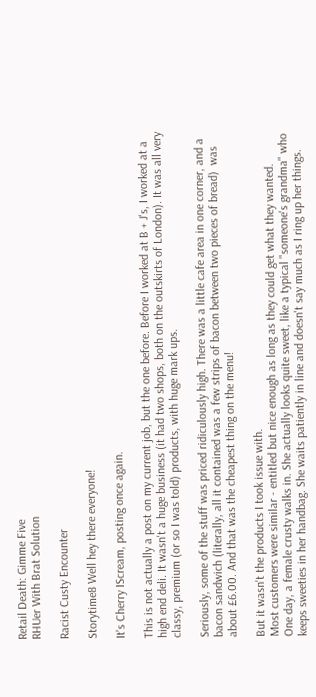Retail Death: Gimme Five
RHUer With Brat Solution

Racist Custy Encounter

Storytime8 Well hey there everyone!

It's Cherry IScream, posting once again.

This is not actually a post on my current job, but the one before. Before I worked at B + J's, I worked at a high end deli. It wasn't a huge business (it had two shops, both on the outskirts of London). It was all very classy, premium (or so I was told) products, with huge mark ups.

Seriously, some of the stuff was priced ridiculously high. There was a little cafe area in one corner, and a bacon sandwich (literally, all it contained was a few strips of bacon between two pieces of bread)  was about £6.00. And that was the cheapest thing on the menu!

But it wasn't the products I took issue with.
Most customers were similar - entitled but nice enough as long as they could get what they wanted.
One day, a female crusty walks in. She actually looks quite sweet, like a typical "someone's grandma" who keeps sweeties in her handbag. She waits patiently in line and doesn't say much as I ring up her things.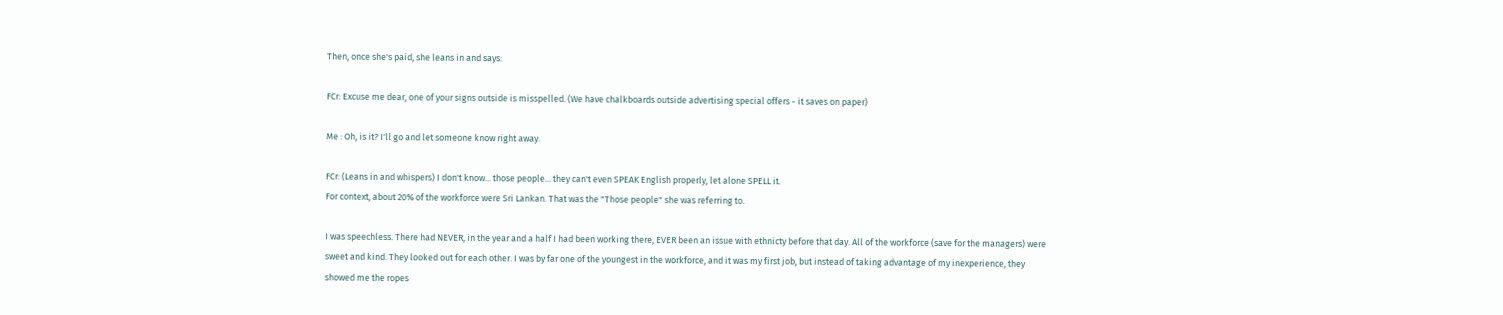Then, once she's paid, she leans in and says:

FCr: Excuse me dear, one of your signs outside is misspelled. (We have chalkboards outside advertising special offers - it saves on paper)

Me : Oh, is it? I'll go and let someone know right away.

FCr: (Leans in and whispers) I don't know... those people... they can't even SPEAK English properly, let alone SPELL it.
For context, about 20% of the workforce were Sri Lankan. That was the "Those people" she was referring to.

I was speechless. There had NEVER, in the year and a half I had been working there, EVER been an issue with ethnicty before that day. All of the workforce (save for the managers) were sweet and kind. They looked out for each other. I was by far one of the youngest in the workforce, and it was my first job, but instead of taking advantage of my inexperience, they showed me the ropes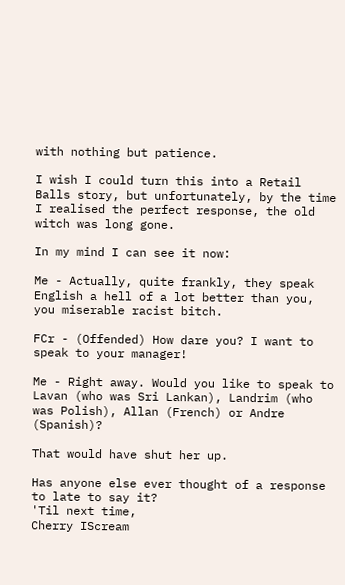with nothing but patience.

I wish I could turn this into a Retail Balls story, but unfortunately, by the time I realised the perfect response, the old witch was long gone.

In my mind I can see it now:

Me - Actually, quite frankly, they speak English a hell of a lot better than you, you miserable racist bitch.

FCr - (Offended) How dare you? I want to speak to your manager!

Me - Right away. Would you like to speak to Lavan (who was Sri Lankan), Landrim (who was Polish), Allan (French) or Andre (Spanish)?

That would have shut her up.

Has anyone else ever thought of a response to late to say it?
'Til next time,
Cherry IScream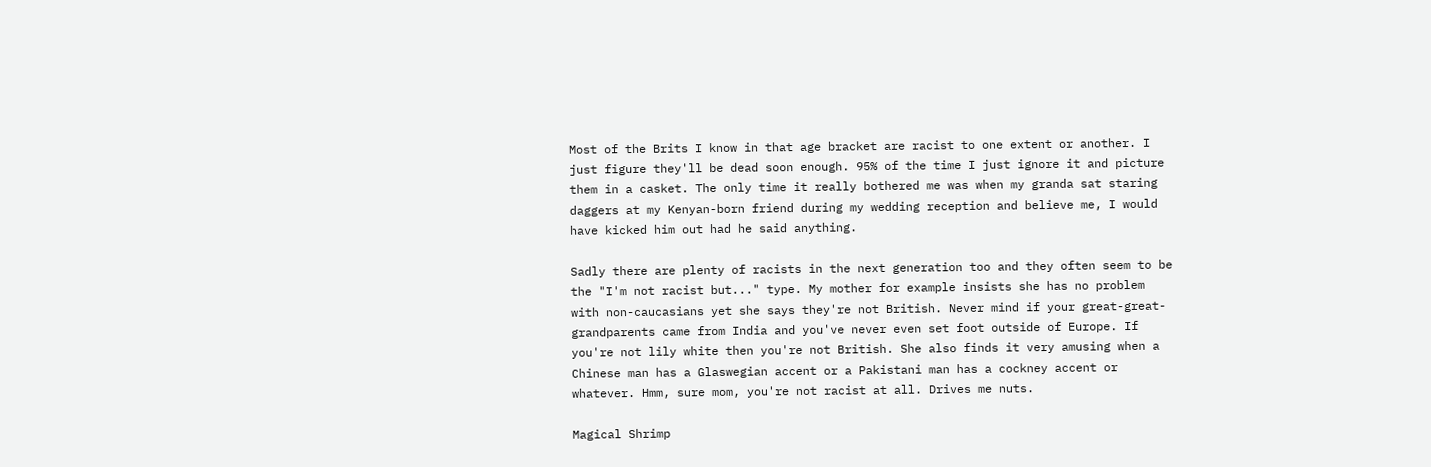Most of the Brits I know in that age bracket are racist to one extent or another. I just figure they'll be dead soon enough. 95% of the time I just ignore it and picture them in a casket. The only time it really bothered me was when my granda sat staring daggers at my Kenyan-born friend during my wedding reception and believe me, I would have kicked him out had he said anything.

Sadly there are plenty of racists in the next generation too and they often seem to be the "I'm not racist but..." type. My mother for example insists she has no problem with non-caucasians yet she says they're not British. Never mind if your great-great-grandparents came from India and you've never even set foot outside of Europe. If you're not lily white then you're not British. She also finds it very amusing when a Chinese man has a Glaswegian accent or a Pakistani man has a cockney accent or whatever. Hmm, sure mom, you're not racist at all. Drives me nuts.

Magical Shrimp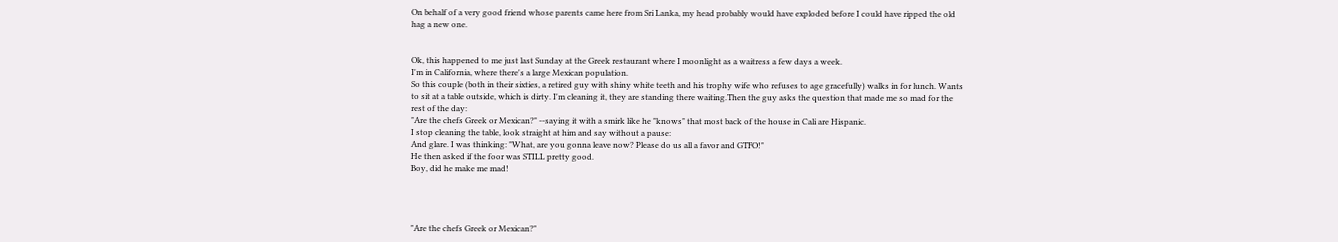On behalf of a very good friend whose parents came here from Sri Lanka, my head probably would have exploded before I could have ripped the old hag a new one.


Ok, this happened to me just last Sunday at the Greek restaurant where I moonlight as a waitress a few days a week.
I'm in California, where there's a large Mexican population.
So this couple (both in their sixties, a retired guy with shiny white teeth and his trophy wife who refuses to age gracefully) walks in for lunch. Wants to sit at a table outside, which is dirty. I'm cleaning it, they are standing there waiting.Then the guy asks the question that made me so mad for the rest of the day:
"Are the chefs Greek or Mexican?" --saying it with a smirk like he "knows" that most back of the house in Cali are Hispanic.
I stop cleaning the table, look straight at him and say without a pause:
And glare. I was thinking: "What, are you gonna leave now? Please do us all a favor and GTFO!"
He then asked if the foor was STILL pretty good.
Boy, did he make me mad!




"Are the chefs Greek or Mexican?"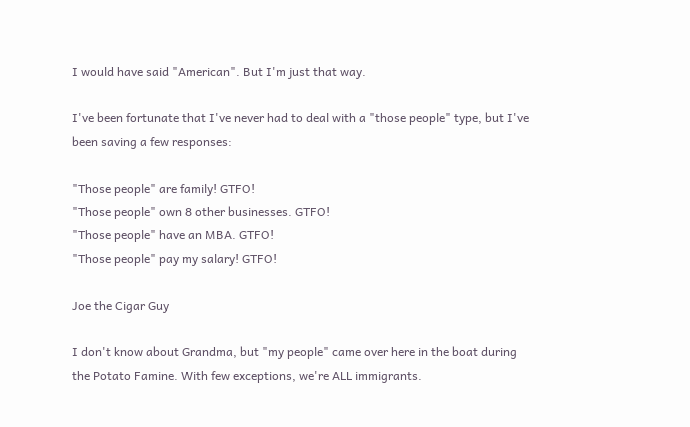I would have said "American". But I'm just that way.

I've been fortunate that I've never had to deal with a "those people" type, but I've been saving a few responses:

"Those people" are family! GTFO!
"Those people" own 8 other businesses. GTFO!
"Those people" have an MBA. GTFO!
"Those people" pay my salary! GTFO!

Joe the Cigar Guy

I don't know about Grandma, but "my people" came over here in the boat during the Potato Famine. With few exceptions, we're ALL immigrants.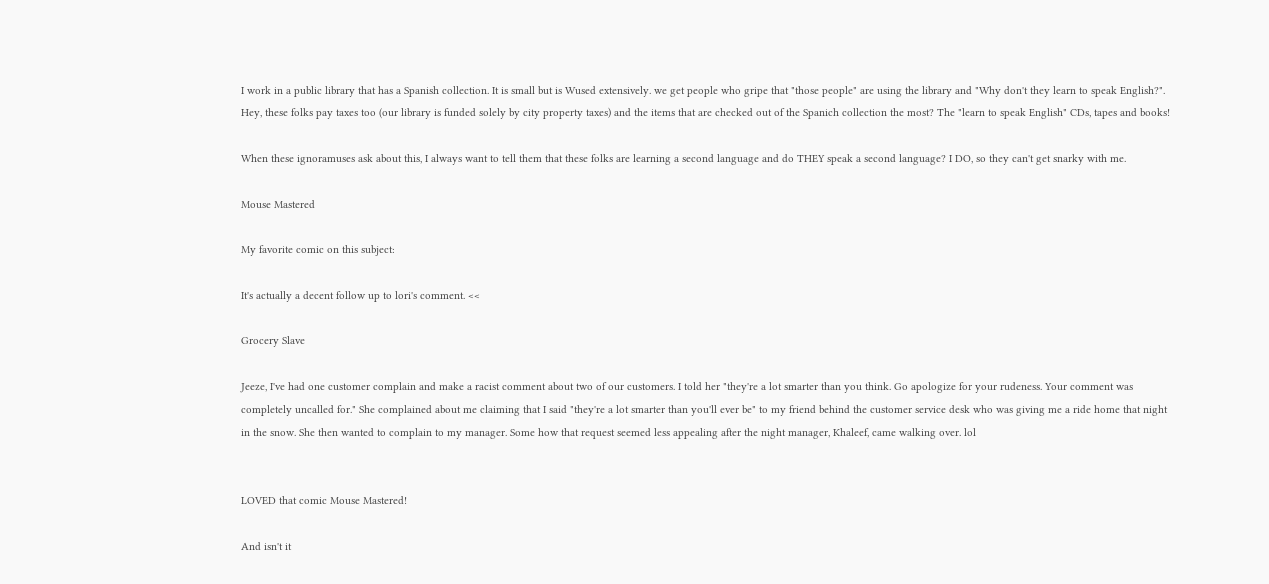I work in a public library that has a Spanish collection. It is small but is Wused extensively. we get people who gripe that "those people" are using the library and "Why don't they learn to speak English?". Hey, these folks pay taxes too (our library is funded solely by city property taxes) and the items that are checked out of the Spanich collection the most? The "learn to speak English" CDs, tapes and books!

When these ignoramuses ask about this, I always want to tell them that these folks are learning a second language and do THEY speak a second language? I DO, so they can't get snarky with me.

Mouse Mastered

My favorite comic on this subject:

It's actually a decent follow up to lori's comment. <<

Grocery Slave

Jeeze, I've had one customer complain and make a racist comment about two of our customers. I told her "they're a lot smarter than you think. Go apologize for your rudeness. Your comment was completely uncalled for." She complained about me claiming that I said "they're a lot smarter than you'll ever be" to my friend behind the customer service desk who was giving me a ride home that night in the snow. She then wanted to complain to my manager. Some how that request seemed less appealing after the night manager, Khaleef, came walking over. lol


LOVED that comic Mouse Mastered!

And isn't it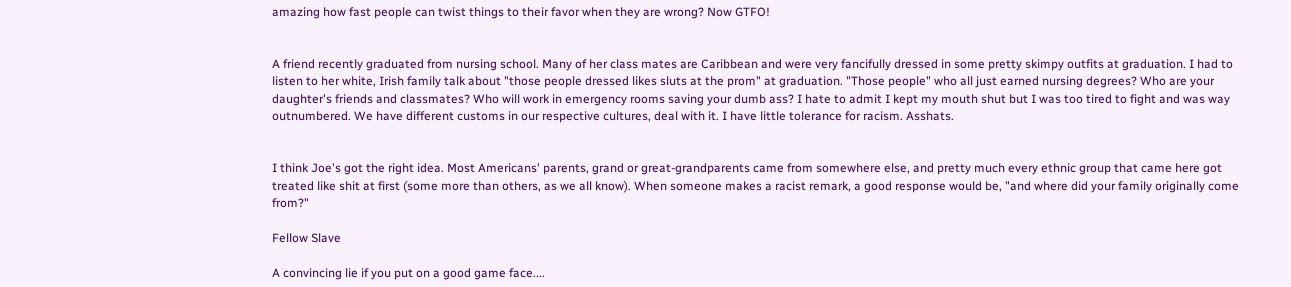amazing how fast people can twist things to their favor when they are wrong? Now GTFO!


A friend recently graduated from nursing school. Many of her class mates are Caribbean and were very fancifully dressed in some pretty skimpy outfits at graduation. I had to listen to her white, Irish family talk about "those people dressed likes sluts at the prom" at graduation. "Those people" who all just earned nursing degrees? Who are your daughter's friends and classmates? Who will work in emergency rooms saving your dumb ass? I hate to admit I kept my mouth shut but I was too tired to fight and was way outnumbered. We have different customs in our respective cultures, deal with it. I have little tolerance for racism. Asshats.


I think Joe's got the right idea. Most Americans' parents, grand or great-grandparents came from somewhere else, and pretty much every ethnic group that came here got treated like shit at first (some more than others, as we all know). When someone makes a racist remark, a good response would be, "and where did your family originally come from?"

Fellow Slave

A convincing lie if you put on a good game face....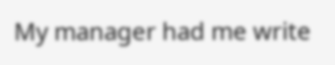My manager had me write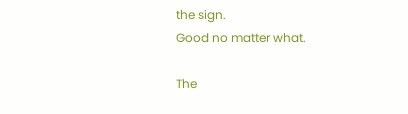the sign.
Good no matter what.

The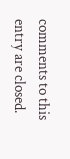comments to this entry are closed.